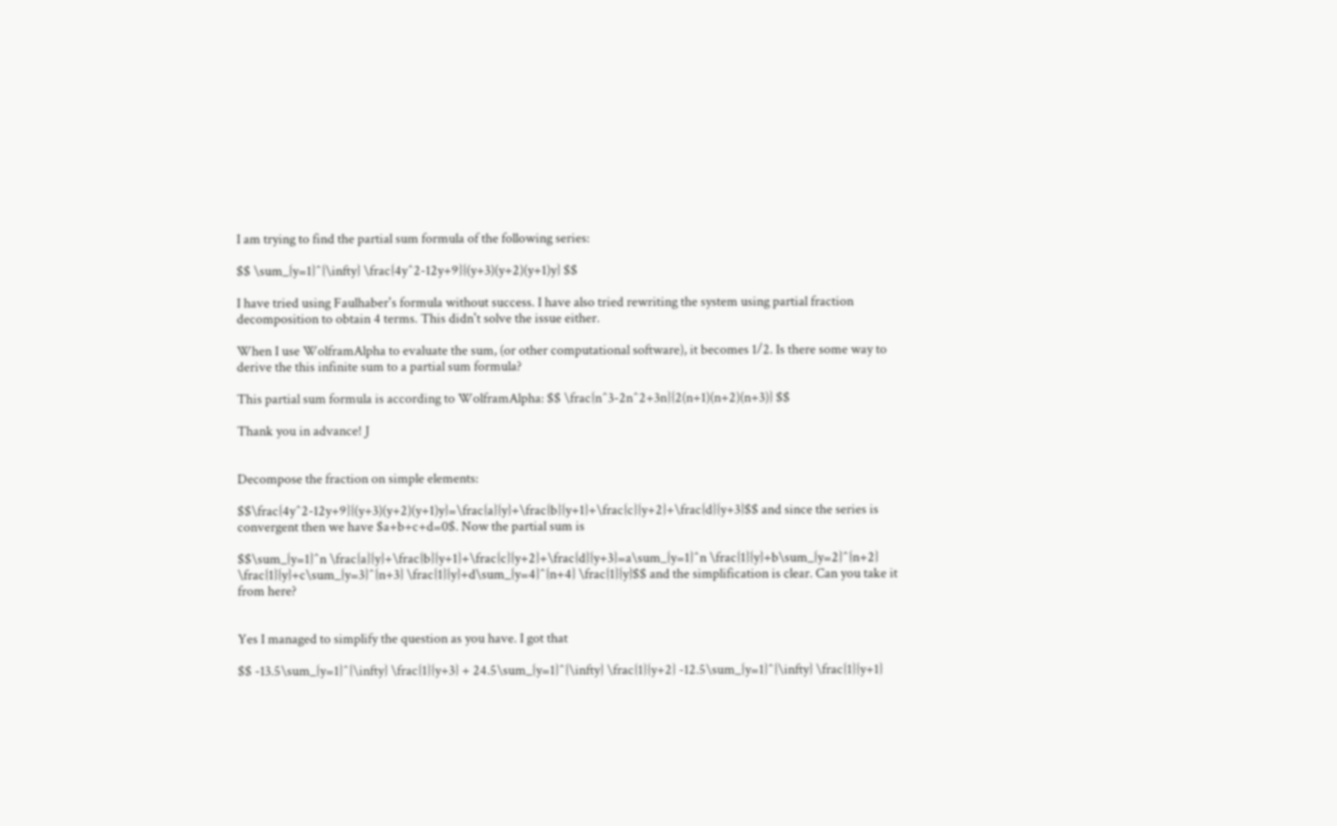I am trying to find the partial sum formula of the following series:

$$ \sum_{y=1}^{\infty} \frac{4y^2-12y+9}{(y+3)(y+2)(y+1)y} $$

I have tried using Faulhaber's formula without success. I have also tried rewriting the system using partial fraction decomposition to obtain 4 terms. This didn't solve the issue either.

When I use WolframAlpha to evaluate the sum, (or other computational software), it becomes 1/2. Is there some way to derive the this infinite sum to a partial sum formula?

This partial sum formula is according to WolframAlpha: $$ \frac{n^3-2n^2+3n}{2(n+1)(n+2)(n+3)} $$

Thank you in advance! J


Decompose the fraction on simple elements:

$$\frac{4y^2-12y+9}{(y+3)(y+2)(y+1)y}=\frac{a}{y}+\frac{b}{y+1}+\frac{c}{y+2}+\frac{d}{y+3}$$ and since the series is convergent then we have $a+b+c+d=0$. Now the partial sum is

$$\sum_{y=1}^n \frac{a}{y}+\frac{b}{y+1}+\frac{c}{y+2}+\frac{d}{y+3}=a\sum_{y=1}^n \frac{1}{y}+b\sum_{y=2}^{n+2} \frac{1}{y}+c\sum_{y=3}^{n+3} \frac{1}{y}+d\sum_{y=4}^{n+4} \frac{1}{y}$$ and the simplification is clear. Can you take it from here?


Yes I managed to simplify the question as you have. I got that

$$ -13.5\sum_{y=1}^{\infty} \frac{1}{y+3} + 24.5\sum_{y=1}^{\infty} \frac{1}{y+2} -12.5\sum_{y=1}^{\infty} \frac{1}{y+1}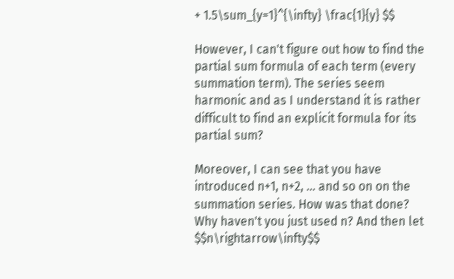+ 1.5\sum_{y=1}^{\infty} \frac{1}{y} $$

However, I can't figure out how to find the partial sum formula of each term (every summation term). The series seem harmonic and as I understand it is rather difficult to find an explicit formula for its partial sum?

Moreover, I can see that you have introduced n+1, n+2, ... and so on on the summation series. How was that done? Why haven't you just used n? And then let $$n\rightarrow\infty$$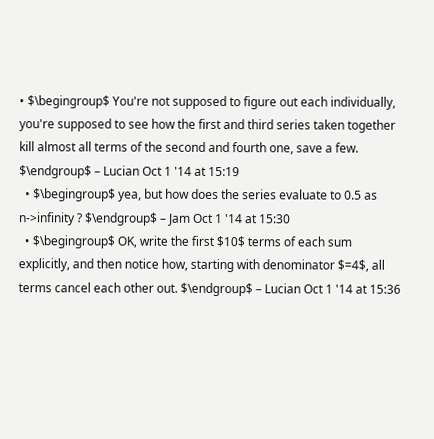• $\begingroup$ You're not supposed to figure out each individually, you're supposed to see how the first and third series taken together kill almost all terms of the second and fourth one, save a few. $\endgroup$ – Lucian Oct 1 '14 at 15:19
  • $\begingroup$ yea, but how does the series evaluate to 0.5 as n->infinity ? $\endgroup$ – Jam Oct 1 '14 at 15:30
  • $\begingroup$ OK, write the first $10$ terms of each sum explicitly, and then notice how, starting with denominator $=4$, all terms cancel each other out. $\endgroup$ – Lucian Oct 1 '14 at 15:36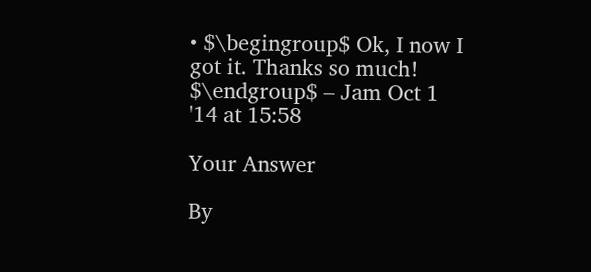• $\begingroup$ Ok, I now I got it. Thanks so much! $\endgroup$ – Jam Oct 1 '14 at 15:58

Your Answer

By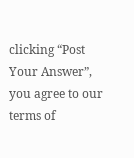clicking “Post Your Answer”, you agree to our terms of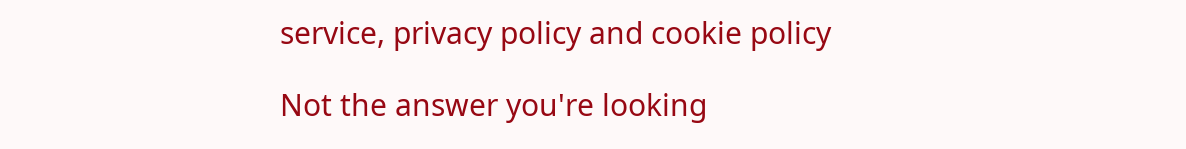service, privacy policy and cookie policy

Not the answer you're looking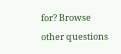for? Browse other questions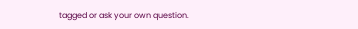tagged or ask your own question.